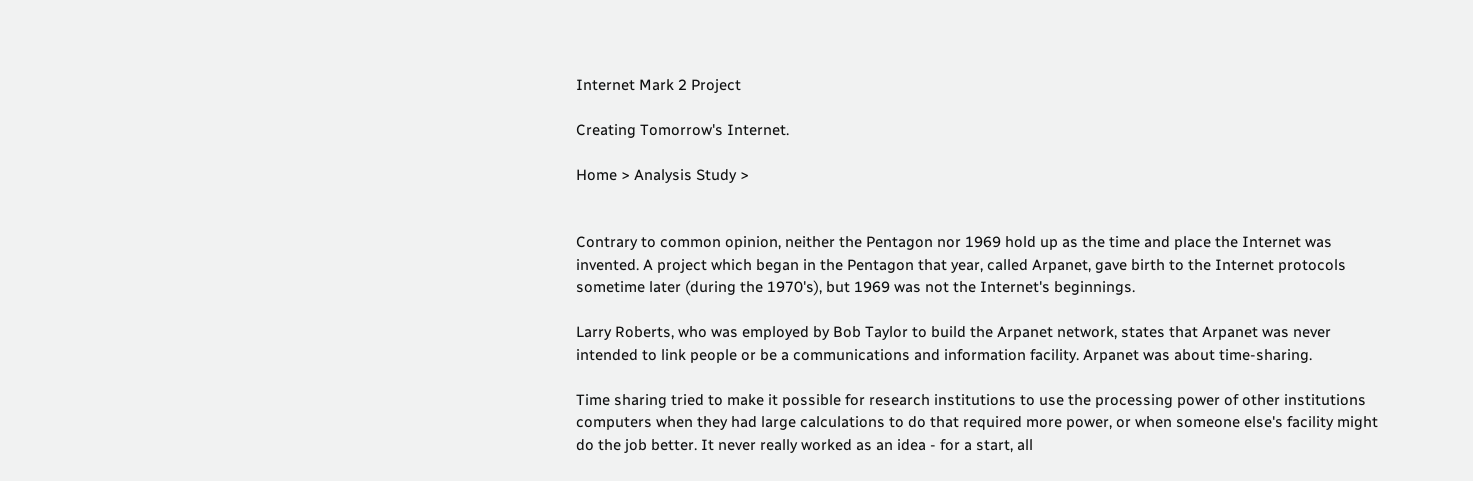Internet Mark 2 Project

Creating Tomorrow's Internet.

Home > Analysis Study >


Contrary to common opinion, neither the Pentagon nor 1969 hold up as the time and place the Internet was invented. A project which began in the Pentagon that year, called Arpanet, gave birth to the Internet protocols sometime later (during the 1970's), but 1969 was not the Internet's beginnings.

Larry Roberts, who was employed by Bob Taylor to build the Arpanet network, states that Arpanet was never intended to link people or be a communications and information facility. Arpanet was about time-sharing.

Time sharing tried to make it possible for research institutions to use the processing power of other institutions computers when they had large calculations to do that required more power, or when someone else's facility might do the job better. It never really worked as an idea - for a start, all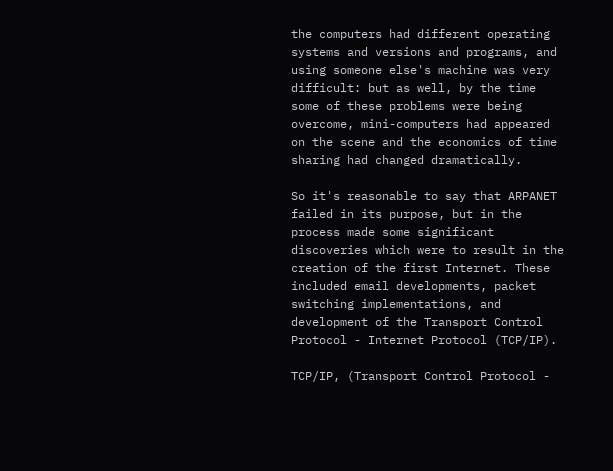the computers had different operating systems and versions and programs, and using someone else's machine was very difficult: but as well, by the time some of these problems were being overcome, mini-computers had appeared on the scene and the economics of time sharing had changed dramatically.

So it's reasonable to say that ARPANET failed in its purpose, but in the process made some significant discoveries which were to result in the creation of the first Internet. These included email developments, packet switching implementations, and development of the Transport Control Protocol - Internet Protocol (TCP/IP).

TCP/IP, (Transport Control Protocol -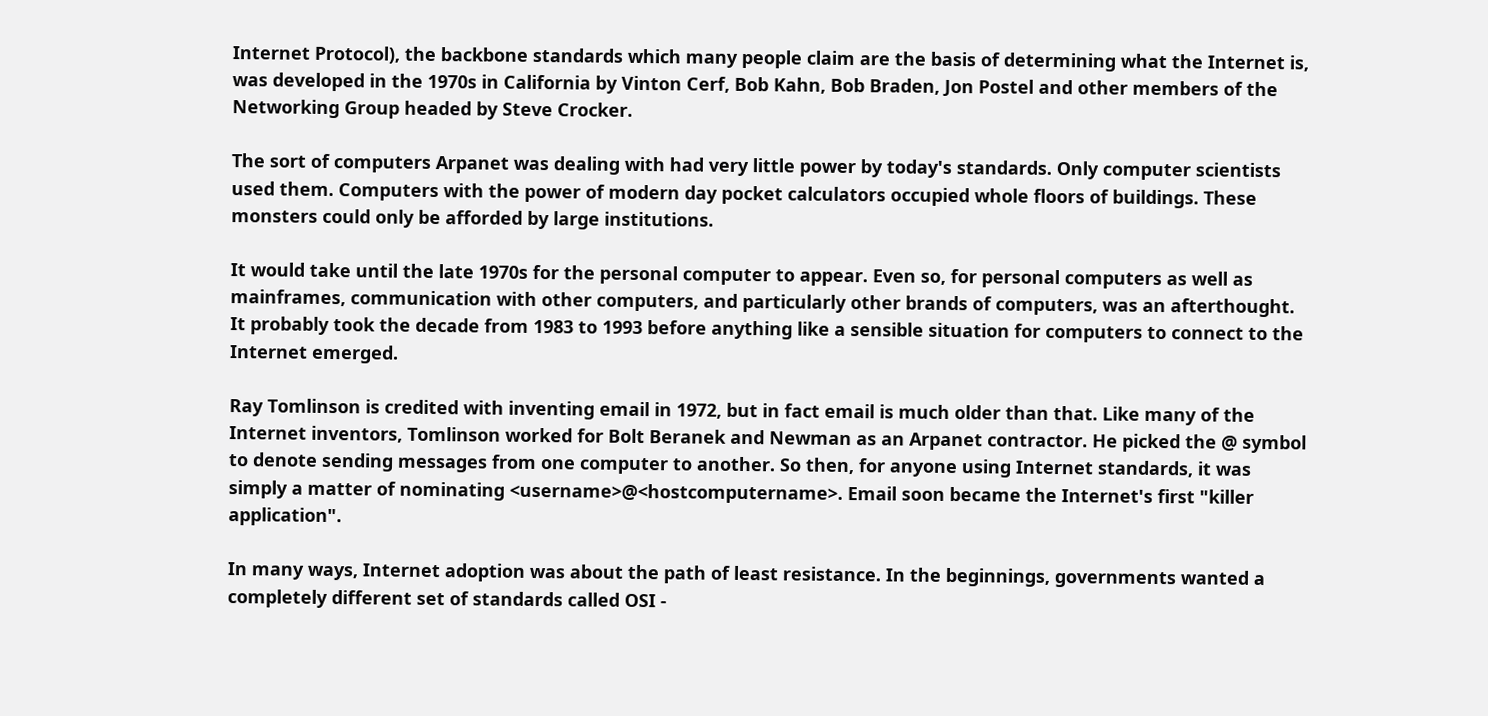Internet Protocol), the backbone standards which many people claim are the basis of determining what the Internet is, was developed in the 1970s in California by Vinton Cerf, Bob Kahn, Bob Braden, Jon Postel and other members of the Networking Group headed by Steve Crocker.

The sort of computers Arpanet was dealing with had very little power by today's standards. Only computer scientists used them. Computers with the power of modern day pocket calculators occupied whole floors of buildings. These monsters could only be afforded by large institutions.

It would take until the late 1970s for the personal computer to appear. Even so, for personal computers as well as mainframes, communication with other computers, and particularly other brands of computers, was an afterthought. It probably took the decade from 1983 to 1993 before anything like a sensible situation for computers to connect to the Internet emerged.

Ray Tomlinson is credited with inventing email in 1972, but in fact email is much older than that. Like many of the Internet inventors, Tomlinson worked for Bolt Beranek and Newman as an Arpanet contractor. He picked the @ symbol to denote sending messages from one computer to another. So then, for anyone using Internet standards, it was simply a matter of nominating <username>@<hostcomputername>. Email soon became the Internet's first "killer application".

In many ways, Internet adoption was about the path of least resistance. In the beginnings, governments wanted a completely different set of standards called OSI -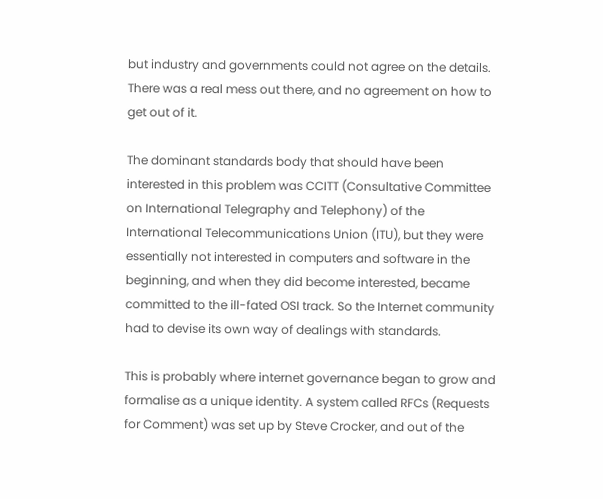but industry and governments could not agree on the details. There was a real mess out there, and no agreement on how to get out of it.

The dominant standards body that should have been interested in this problem was CCITT (Consultative Committee on International Telegraphy and Telephony) of the International Telecommunications Union (ITU), but they were essentially not interested in computers and software in the beginning, and when they did become interested, became committed to the ill-fated OSI track. So the Internet community had to devise its own way of dealings with standards.

This is probably where internet governance began to grow and formalise as a unique identity. A system called RFCs (Requests for Comment) was set up by Steve Crocker, and out of the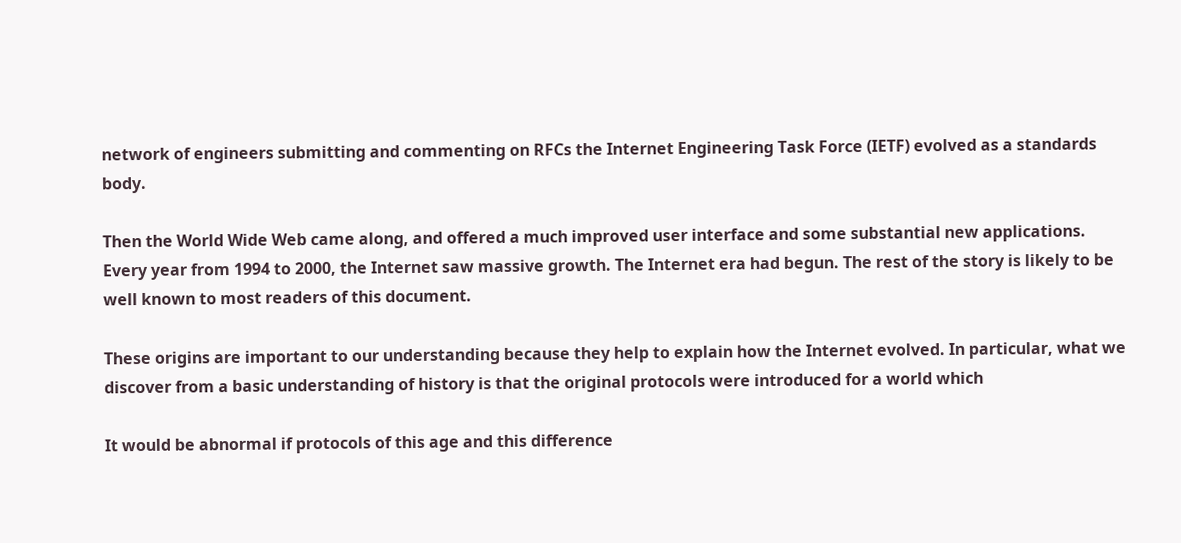network of engineers submitting and commenting on RFCs the Internet Engineering Task Force (IETF) evolved as a standards body.

Then the World Wide Web came along, and offered a much improved user interface and some substantial new applications. Every year from 1994 to 2000, the Internet saw massive growth. The Internet era had begun. The rest of the story is likely to be well known to most readers of this document.

These origins are important to our understanding because they help to explain how the Internet evolved. In particular, what we discover from a basic understanding of history is that the original protocols were introduced for a world which

It would be abnormal if protocols of this age and this difference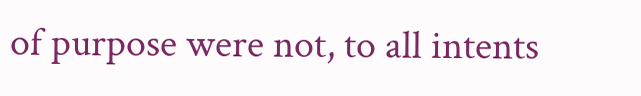of purpose were not, to all intents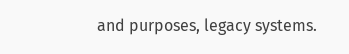and purposes, legacy systems.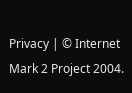Privacy | © Internet Mark 2 Project 2004.